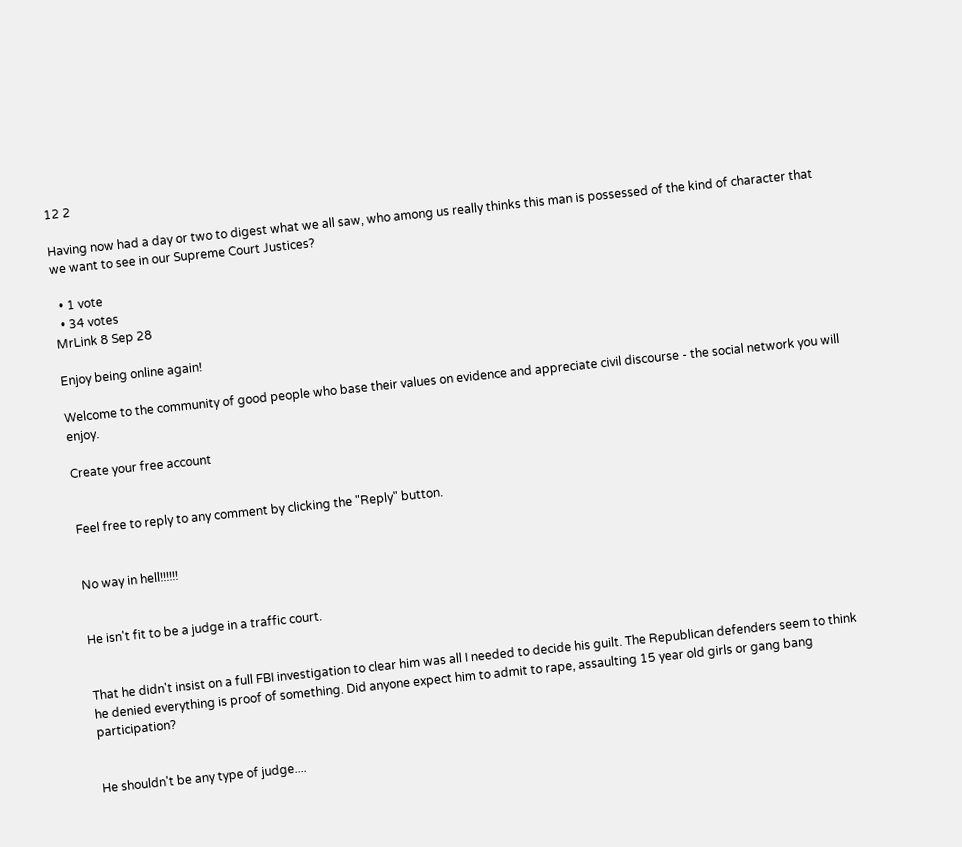12 2

Having now had a day or two to digest what we all saw, who among us really thinks this man is possessed of the kind of character that we want to see in our Supreme Court Justices?

  • 1 vote
  • 34 votes
MrLink 8 Sep 28

Enjoy being online again!

Welcome to the community of good people who base their values on evidence and appreciate civil discourse - the social network you will enjoy.

Create your free account


Feel free to reply to any comment by clicking the "Reply" button.


No way in hell!!!!!!


He isn't fit to be a judge in a traffic court.


That he didn't insist on a full FBI investigation to clear him was all I needed to decide his guilt. The Republican defenders seem to think he denied everything is proof of something. Did anyone expect him to admit to rape, assaulting 15 year old girls or gang bang participation?


He shouldn't be any type of judge....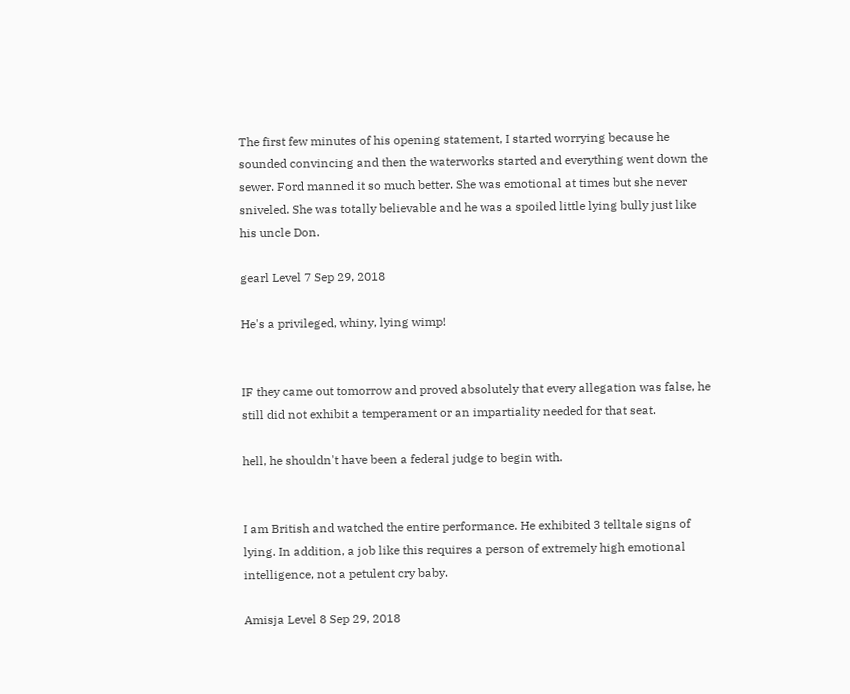The first few minutes of his opening statement, I started worrying because he sounded convincing and then the waterworks started and everything went down the sewer. Ford manned it so much better. She was emotional at times but she never sniveled. She was totally believable and he was a spoiled little lying bully just like his uncle Don.

gearl Level 7 Sep 29, 2018

He's a privileged, whiny, lying wimp!


IF they came out tomorrow and proved absolutely that every allegation was false, he still did not exhibit a temperament or an impartiality needed for that seat.

hell, he shouldn't have been a federal judge to begin with.


I am British and watched the entire performance. He exhibited 3 telltale signs of lying. In addition, a job like this requires a person of extremely high emotional intelligence, not a petulent cry baby.

Amisja Level 8 Sep 29, 2018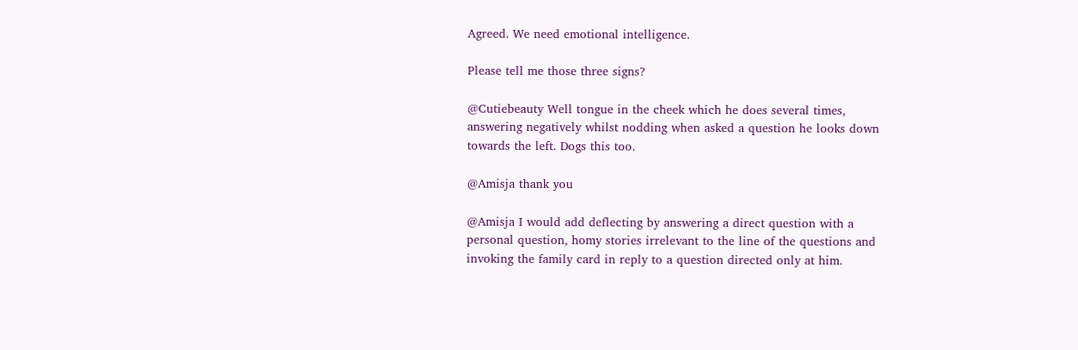Agreed. We need emotional intelligence.

Please tell me those three signs?

@Cutiebeauty Well tongue in the cheek which he does several times, answering negatively whilst nodding when asked a question he looks down towards the left. Dogs this too.

@Amisja thank you

@Amisja I would add deflecting by answering a direct question with a personal question, homy stories irrelevant to the line of the questions and invoking the family card in reply to a question directed only at him.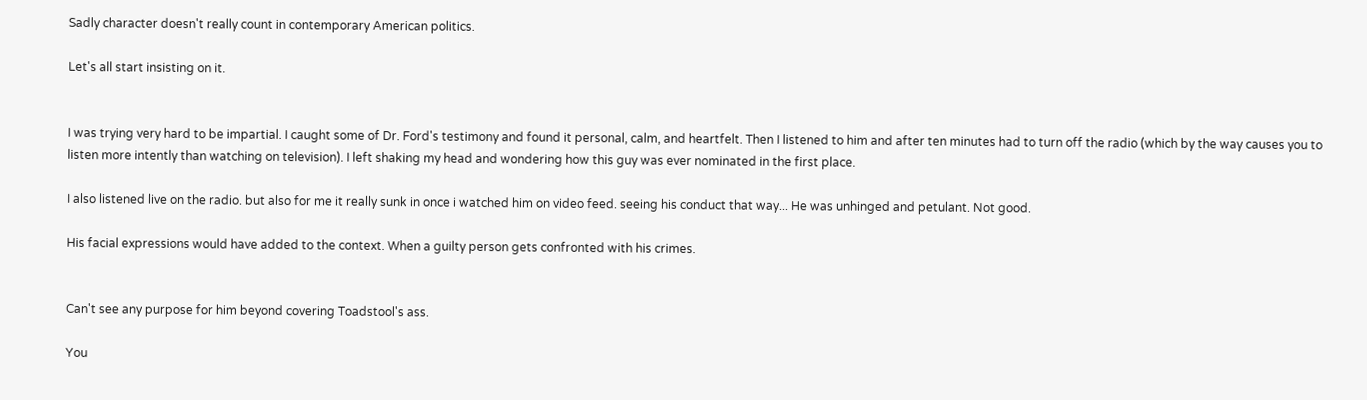Sadly character doesn't really count in contemporary American politics.

Let's all start insisting on it.


I was trying very hard to be impartial. I caught some of Dr. Ford's testimony and found it personal, calm, and heartfelt. Then I listened to him and after ten minutes had to turn off the radio (which by the way causes you to listen more intently than watching on television). I left shaking my head and wondering how this guy was ever nominated in the first place.

I also listened live on the radio. but also for me it really sunk in once i watched him on video feed. seeing his conduct that way... He was unhinged and petulant. Not good.

His facial expressions would have added to the context. When a guilty person gets confronted with his crimes.


Can't see any purpose for him beyond covering Toadstool's ass.

You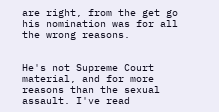are right, from the get go his nomination was for all the wrong reasons.


He's not Supreme Court material, and for more reasons than the sexual assault. I've read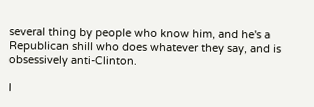several thing by people who know him, and he's a Republican shill who does whatever they say, and is obsessively anti-Clinton.

I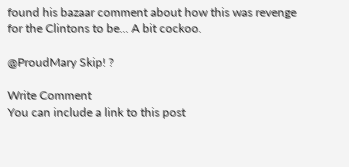found his bazaar comment about how this was revenge for the Clintons to be... A bit cockoo.

@ProudMary Skip! ?

Write Comment
You can include a link to this post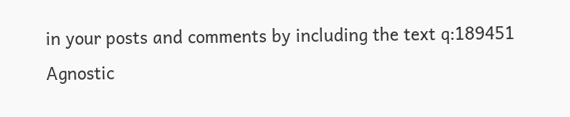in your posts and comments by including the text q:189451
Agnostic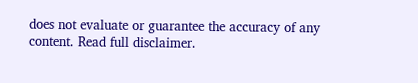does not evaluate or guarantee the accuracy of any content. Read full disclaimer.